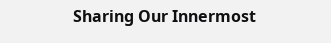Sharing Our Innermost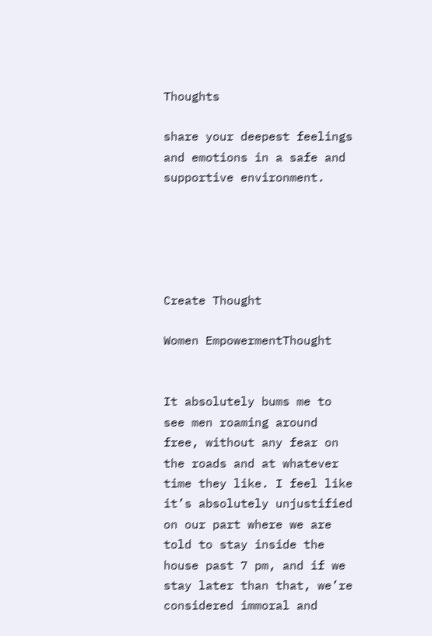Thoughts

share your deepest feelings and emotions in a safe and supportive environment.





Create Thought

Women EmpowermentThought


It absolutely bums me to see men roaming around free, without any fear on the roads and at whatever time they like. I feel like it’s absolutely unjustified on our part where we are told to stay inside the house past 7 pm, and if we stay later than that, we’re considered immoral and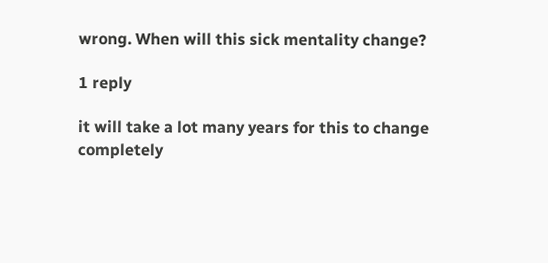wrong. When will this sick mentality change?

1 reply

it will take a lot many years for this to change completely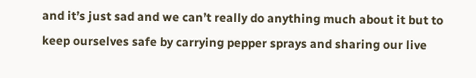and it’s just sad and we can’t really do anything much about it but to keep ourselves safe by carrying pepper sprays and sharing our live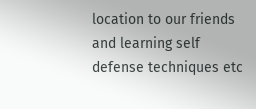location to our friends and learning self defense techniques etc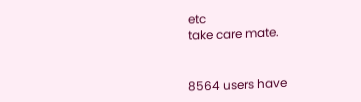etc
take care mate.


8564 users have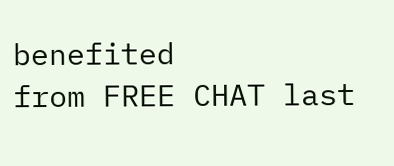benefited
from FREE CHAT last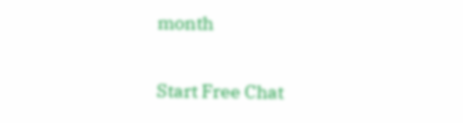month

Start Free Chat